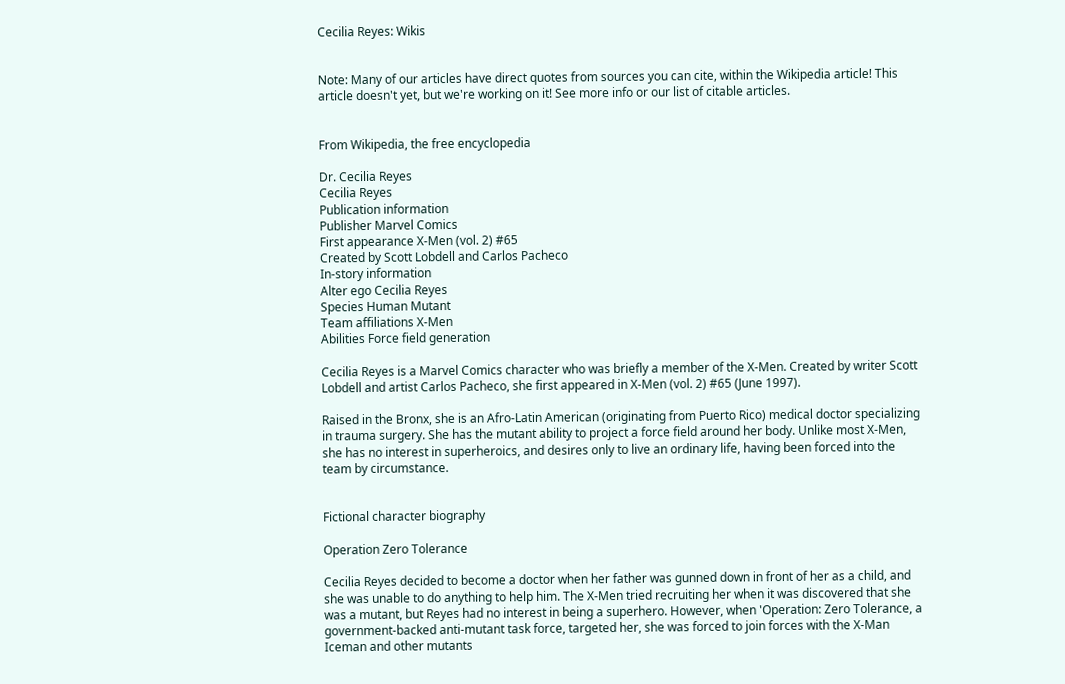Cecilia Reyes: Wikis


Note: Many of our articles have direct quotes from sources you can cite, within the Wikipedia article! This article doesn't yet, but we're working on it! See more info or our list of citable articles.


From Wikipedia, the free encyclopedia

Dr. Cecilia Reyes
Cecilia Reyes
Publication information
Publisher Marvel Comics
First appearance X-Men (vol. 2) #65
Created by Scott Lobdell and Carlos Pacheco
In-story information
Alter ego Cecilia Reyes
Species Human Mutant
Team affiliations X-Men
Abilities Force field generation

Cecilia Reyes is a Marvel Comics character who was briefly a member of the X-Men. Created by writer Scott Lobdell and artist Carlos Pacheco, she first appeared in X-Men (vol. 2) #65 (June 1997).

Raised in the Bronx, she is an Afro-Latin American (originating from Puerto Rico) medical doctor specializing in trauma surgery. She has the mutant ability to project a force field around her body. Unlike most X-Men, she has no interest in superheroics, and desires only to live an ordinary life, having been forced into the team by circumstance.


Fictional character biography

Operation Zero Tolerance

Cecilia Reyes decided to become a doctor when her father was gunned down in front of her as a child, and she was unable to do anything to help him. The X-Men tried recruiting her when it was discovered that she was a mutant, but Reyes had no interest in being a superhero. However, when 'Operation: Zero Tolerance, a government-backed anti-mutant task force, targeted her, she was forced to join forces with the X-Man Iceman and other mutants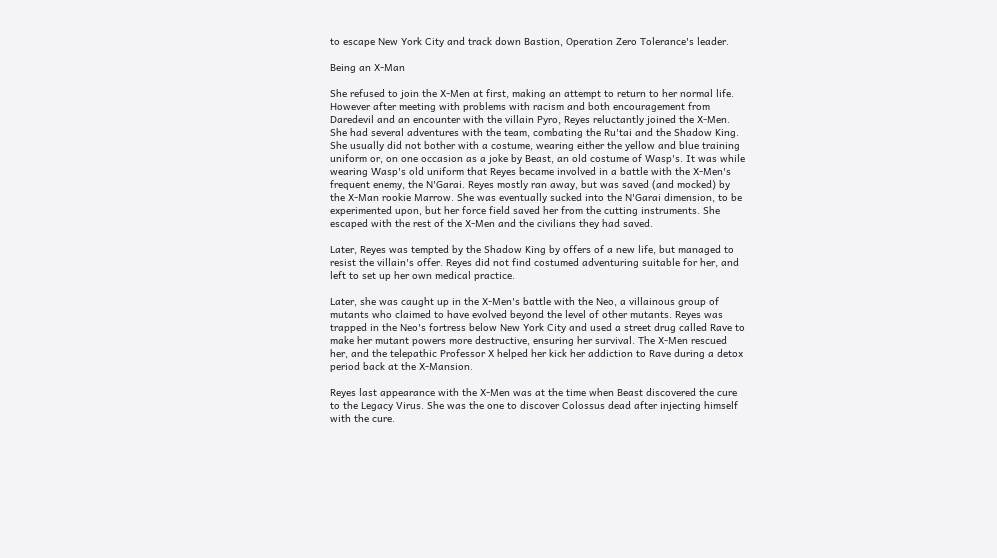to escape New York City and track down Bastion, Operation Zero Tolerance's leader.

Being an X-Man

She refused to join the X-Men at first, making an attempt to return to her normal life. However after meeting with problems with racism and both encouragement from Daredevil and an encounter with the villain Pyro, Reyes reluctantly joined the X-Men. She had several adventures with the team, combating the Ru'tai and the Shadow King. She usually did not bother with a costume, wearing either the yellow and blue training uniform or, on one occasion as a joke by Beast, an old costume of Wasp's. It was while wearing Wasp's old uniform that Reyes became involved in a battle with the X-Men's frequent enemy, the N'Garai. Reyes mostly ran away, but was saved (and mocked) by the X-Man rookie Marrow. She was eventually sucked into the N'Garai dimension, to be experimented upon, but her force field saved her from the cutting instruments. She escaped with the rest of the X-Men and the civilians they had saved.

Later, Reyes was tempted by the Shadow King by offers of a new life, but managed to resist the villain's offer. Reyes did not find costumed adventuring suitable for her, and left to set up her own medical practice.

Later, she was caught up in the X-Men's battle with the Neo, a villainous group of mutants who claimed to have evolved beyond the level of other mutants. Reyes was trapped in the Neo's fortress below New York City and used a street drug called Rave to make her mutant powers more destructive, ensuring her survival. The X-Men rescued her, and the telepathic Professor X helped her kick her addiction to Rave during a detox period back at the X-Mansion.

Reyes last appearance with the X-Men was at the time when Beast discovered the cure to the Legacy Virus. She was the one to discover Colossus dead after injecting himself with the cure.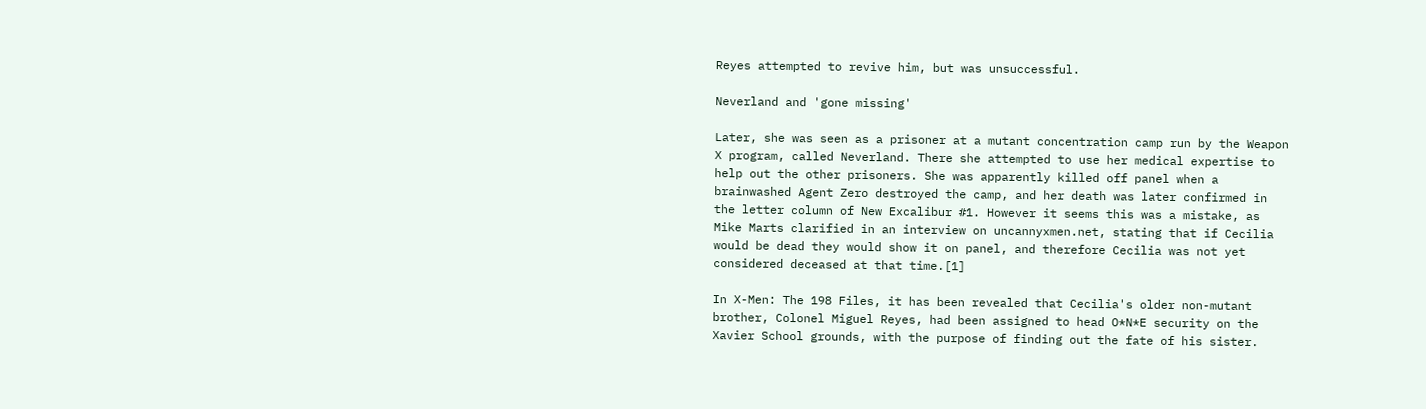Reyes attempted to revive him, but was unsuccessful.

Neverland and 'gone missing'

Later, she was seen as a prisoner at a mutant concentration camp run by the Weapon X program, called Neverland. There she attempted to use her medical expertise to help out the other prisoners. She was apparently killed off panel when a brainwashed Agent Zero destroyed the camp, and her death was later confirmed in the letter column of New Excalibur #1. However it seems this was a mistake, as Mike Marts clarified in an interview on uncannyxmen.net, stating that if Cecilia would be dead they would show it on panel, and therefore Cecilia was not yet considered deceased at that time.[1]

In X-Men: The 198 Files, it has been revealed that Cecilia's older non-mutant brother, Colonel Miguel Reyes, had been assigned to head O*N*E security on the Xavier School grounds, with the purpose of finding out the fate of his sister.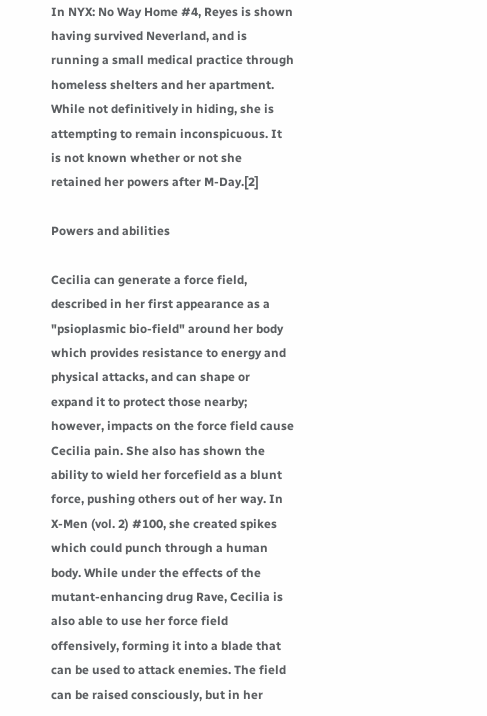In NYX: No Way Home #4, Reyes is shown having survived Neverland, and is running a small medical practice through homeless shelters and her apartment. While not definitively in hiding, she is attempting to remain inconspicuous. It is not known whether or not she retained her powers after M-Day.[2]

Powers and abilities

Cecilia can generate a force field, described in her first appearance as a "psioplasmic bio-field" around her body which provides resistance to energy and physical attacks, and can shape or expand it to protect those nearby; however, impacts on the force field cause Cecilia pain. She also has shown the ability to wield her forcefield as a blunt force, pushing others out of her way. In X-Men (vol. 2) #100, she created spikes which could punch through a human body. While under the effects of the mutant-enhancing drug Rave, Cecilia is also able to use her force field offensively, forming it into a blade that can be used to attack enemies. The field can be raised consciously, but in her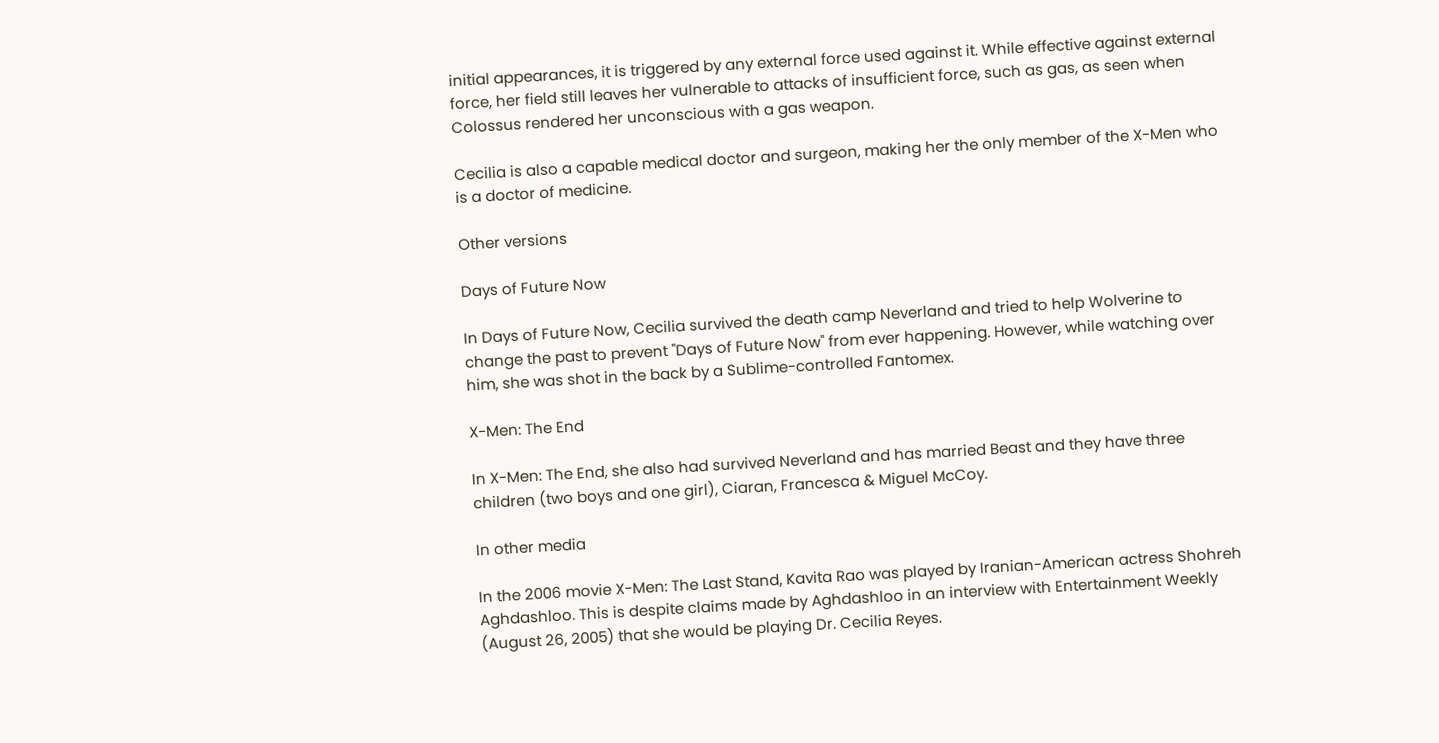initial appearances, it is triggered by any external force used against it. While effective against external force, her field still leaves her vulnerable to attacks of insufficient force, such as gas, as seen when Colossus rendered her unconscious with a gas weapon.

Cecilia is also a capable medical doctor and surgeon, making her the only member of the X-Men who is a doctor of medicine.

Other versions

Days of Future Now

In Days of Future Now, Cecilia survived the death camp Neverland and tried to help Wolverine to change the past to prevent "Days of Future Now" from ever happening. However, while watching over him, she was shot in the back by a Sublime-controlled Fantomex.

X-Men: The End

In X-Men: The End, she also had survived Neverland and has married Beast and they have three children (two boys and one girl), Ciaran, Francesca & Miguel McCoy.

In other media

In the 2006 movie X-Men: The Last Stand, Kavita Rao was played by Iranian-American actress Shohreh Aghdashloo. This is despite claims made by Aghdashloo in an interview with Entertainment Weekly (August 26, 2005) that she would be playing Dr. Cecilia Reyes.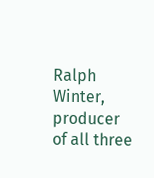Ralph Winter, producer of all three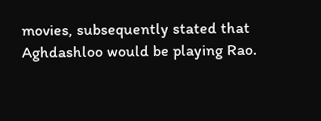movies, subsequently stated that Aghdashloo would be playing Rao.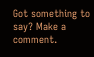Got something to say? Make a comment.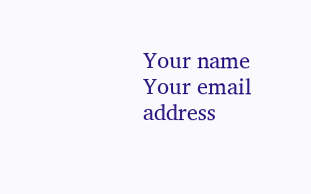Your name
Your email address